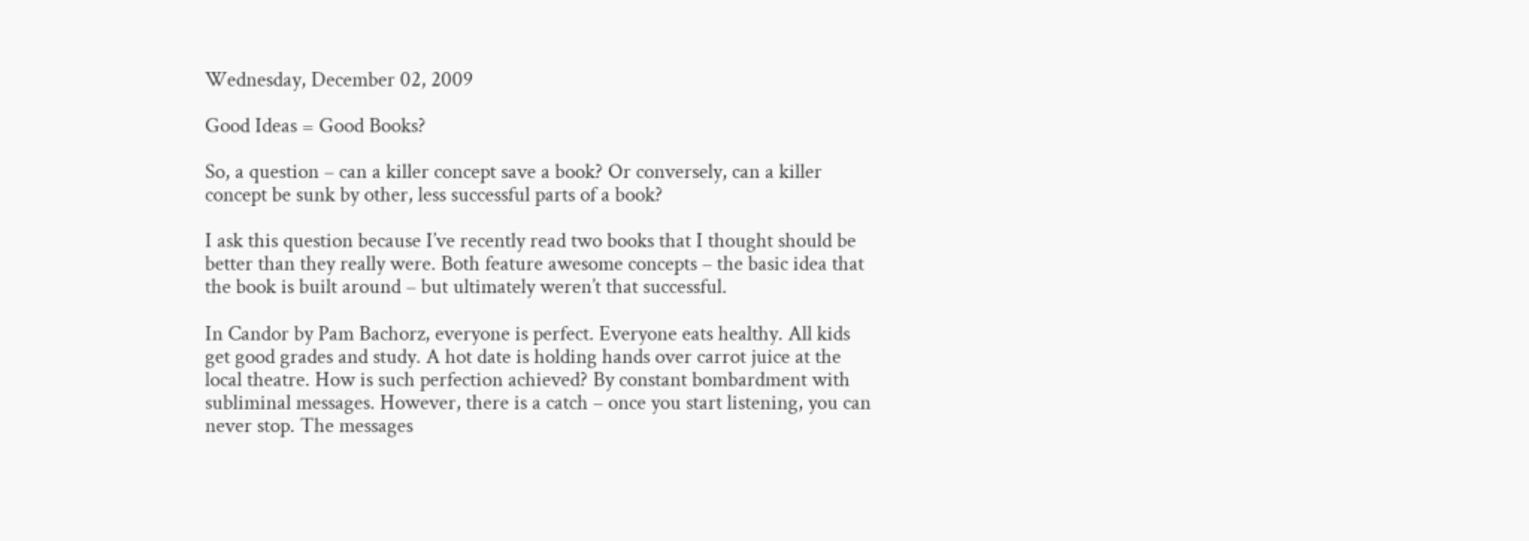Wednesday, December 02, 2009

Good Ideas = Good Books?

So, a question – can a killer concept save a book? Or conversely, can a killer concept be sunk by other, less successful parts of a book?

I ask this question because I’ve recently read two books that I thought should be better than they really were. Both feature awesome concepts – the basic idea that the book is built around – but ultimately weren’t that successful.

In Candor by Pam Bachorz, everyone is perfect. Everyone eats healthy. All kids get good grades and study. A hot date is holding hands over carrot juice at the local theatre. How is such perfection achieved? By constant bombardment with subliminal messages. However, there is a catch – once you start listening, you can never stop. The messages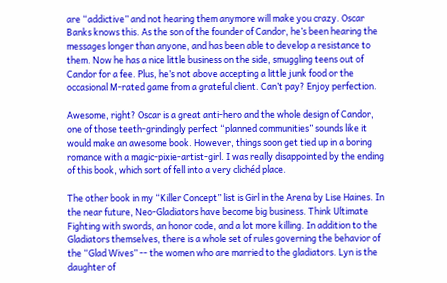are “addictive” and not hearing them anymore will make you crazy. Oscar Banks knows this. As the son of the founder of Candor, he’s been hearing the messages longer than anyone, and has been able to develop a resistance to them. Now he has a nice little business on the side, smuggling teens out of Candor for a fee. Plus, he’s not above accepting a little junk food or the occasional M-rated game from a grateful client. Can’t pay? Enjoy perfection.

Awesome, right? Oscar is a great anti-hero and the whole design of Candor, one of those teeth-grindingly perfect “planned communities” sounds like it would make an awesome book. However, things soon get tied up in a boring romance with a magic-pixie-artist-girl. I was really disappointed by the ending of this book, which sort of fell into a very clichéd place.

The other book in my “Killer Concept” list is Girl in the Arena by Lise Haines. In the near future, Neo-Gladiators have become big business. Think Ultimate Fighting with swords, an honor code, and a lot more killing. In addition to the Gladiators themselves, there is a whole set of rules governing the behavior of the “Glad Wives” -- the women who are married to the gladiators. Lyn is the daughter of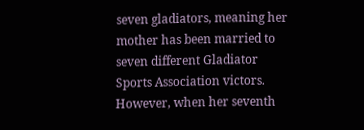seven gladiators, meaning her mother has been married to seven different Gladiator Sports Association victors. However, when her seventh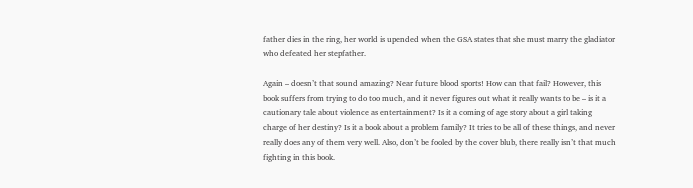father dies in the ring, her world is upended when the GSA states that she must marry the gladiator who defeated her stepfather.

Again – doesn’t that sound amazing? Near future blood sports! How can that fail? However, this book suffers from trying to do too much, and it never figures out what it really wants to be – is it a cautionary tale about violence as entertainment? Is it a coming of age story about a girl taking charge of her destiny? Is it a book about a problem family? It tries to be all of these things, and never really does any of them very well. Also, don’t be fooled by the cover blub, there really isn’t that much fighting in this book.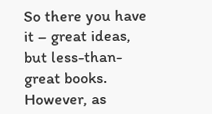So there you have it – great ideas, but less-than-great books. However, as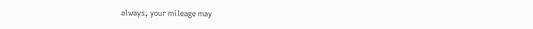always, your mileage may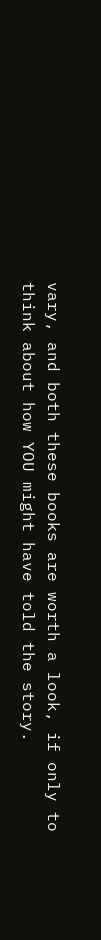vary, and both these books are worth a look, if only to think about how YOU might have told the story.